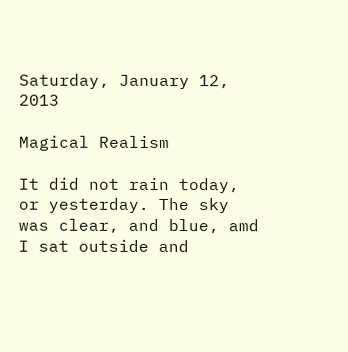Saturday, January 12, 2013

Magical Realism

It did not rain today, or yesterday. The sky was clear, and blue, amd I sat outside and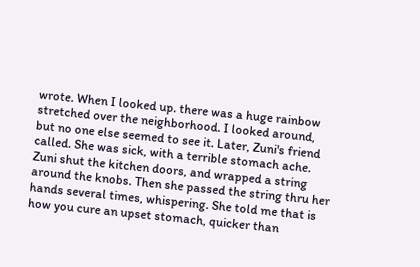wrote. When I looked up. there was a huge rainbow stretched over the neighborhood. I looked around, but no one else seemed to see it. Later, Zuni's friend called. She was sick, with a terrible stomach ache. Zuni shut the kitchen doors, and wrapped a string around the knobs. Then she passed the string thru her hands several times, whispering. She told me that is how you cure an upset stomach, quicker than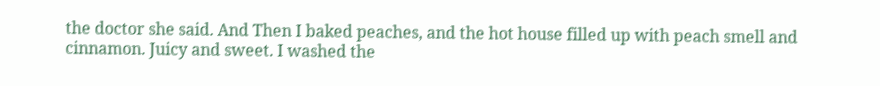the doctor she said. And Then I baked peaches, and the hot house filled up with peach smell and cinnamon. Juicy and sweet. I washed the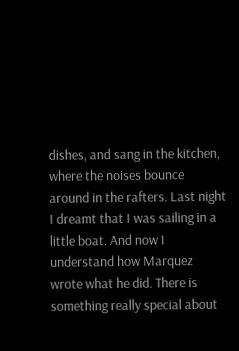dishes, and sang in the kitchen, where the noises bounce around in the rafters. Last night I dreamt that I was sailing in a little boat. And now I understand how Marquez wrote what he did. There is something really special about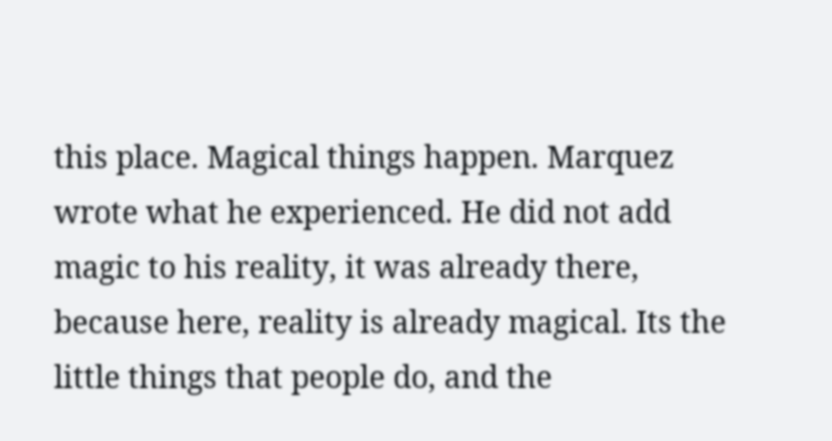this place. Magical things happen. Marquez wrote what he experienced. He did not add magic to his reality, it was already there, because here, reality is already magical. Its the little things that people do, and the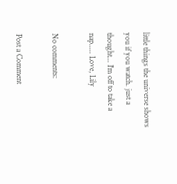little things the universe shows you if you watch. just a thought... I'm off to take a nap..... Love, Lily

No comments:

Post a Comment